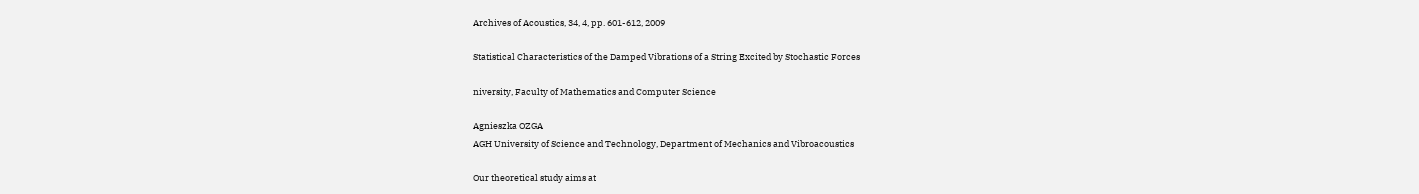Archives of Acoustics, 34, 4, pp. 601-612, 2009

Statistical Characteristics of the Damped Vibrations of a String Excited by Stochastic Forces

niversity, Faculty of Mathematics and Computer Science

Agnieszka OZGA
AGH University of Science and Technology, Department of Mechanics and Vibroacoustics

Our theoretical study aims at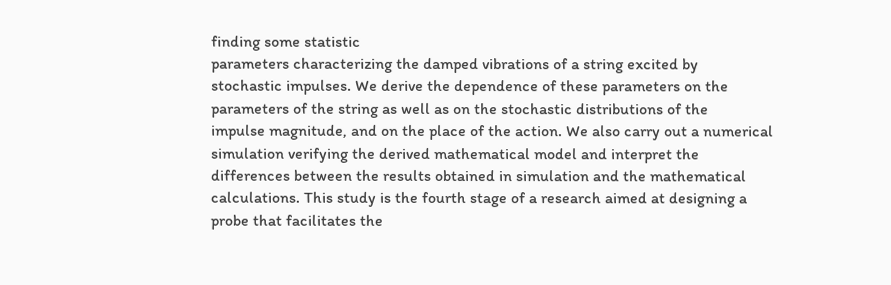finding some statistic
parameters characterizing the damped vibrations of a string excited by
stochastic impulses. We derive the dependence of these parameters on the
parameters of the string as well as on the stochastic distributions of the
impulse magnitude, and on the place of the action. We also carry out a numerical
simulation verifying the derived mathematical model and interpret the
differences between the results obtained in simulation and the mathematical
calculations. This study is the fourth stage of a research aimed at designing a
probe that facilitates the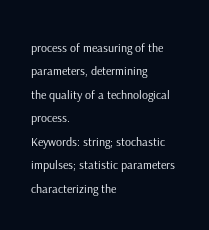process of measuring of the parameters, determining
the quality of a technological process.
Keywords: string; stochastic impulses; statistic parameters characterizing the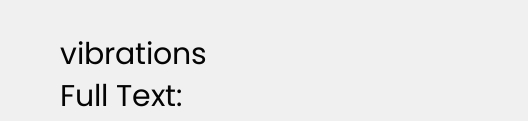vibrations
Full Text: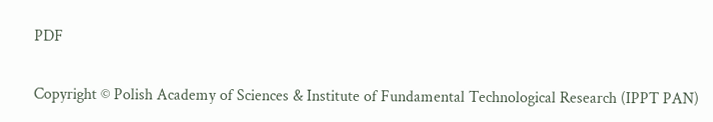PDF

Copyright © Polish Academy of Sciences & Institute of Fundamental Technological Research (IPPT PAN)